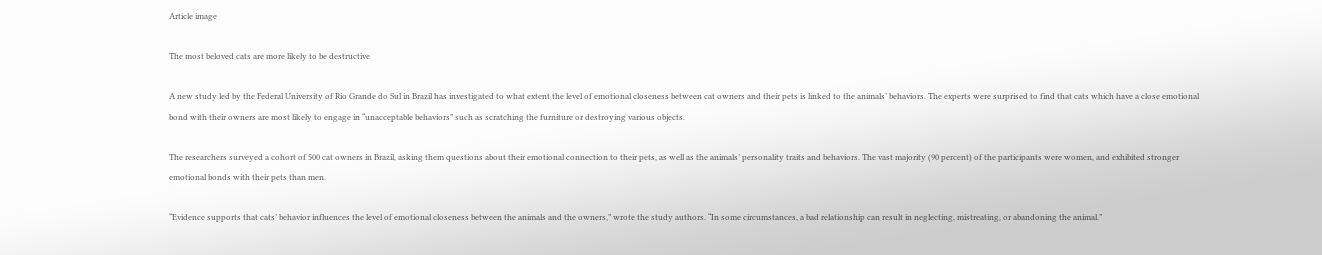Article image

The most beloved cats are more likely to be destructive

A new study led by the Federal University of Rio Grande do Sul in Brazil has investigated to what extent the level of emotional closeness between cat owners and their pets is linked to the animals’ behaviors. The experts were surprised to find that cats which have a close emotional bond with their owners are most likely to engage in “unacceptable behaviors” such as scratching the furniture or destroying various objects.

The researchers surveyed a cohort of 500 cat owners in Brazil, asking them questions about their emotional connection to their pets, as well as the animals’ personality traits and behaviors. The vast majority (90 percent) of the participants were women, and exhibited stronger emotional bonds with their pets than men.

“Evidence supports that cats’ behavior influences the level of emotional closeness between the animals and the owners,” wrote the study authors. “In some circumstances, a bad relationship can result in neglecting, mistreating, or abandoning the animal.”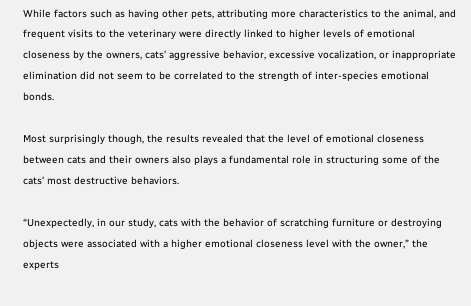While factors such as having other pets, attributing more characteristics to the animal, and frequent visits to the veterinary were directly linked to higher levels of emotional closeness by the owners, cats’ aggressive behavior, excessive vocalization, or inappropriate elimination did not seem to be correlated to the strength of inter-species emotional bonds.

Most surprisingly though, the results revealed that the level of emotional closeness between cats and their owners also plays a fundamental role in structuring some of the cats’ most destructive behaviors.

“Unexpectedly, in our study, cats with the behavior of scratching furniture or destroying objects were associated with a higher emotional closeness level with the owner,” the experts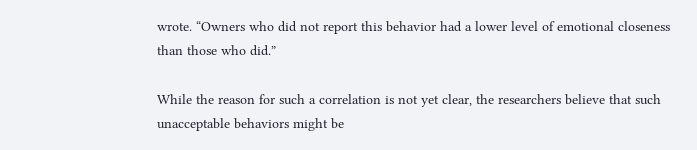wrote. “Owners who did not report this behavior had a lower level of emotional closeness than those who did.”

While the reason for such a correlation is not yet clear, the researchers believe that such unacceptable behaviors might be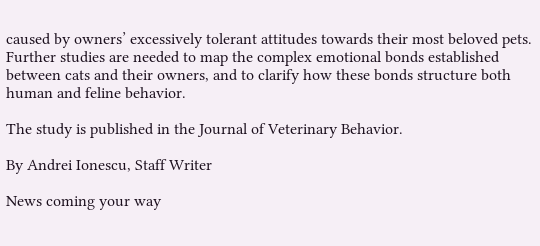caused by owners’ excessively tolerant attitudes towards their most beloved pets. Further studies are needed to map the complex emotional bonds established between cats and their owners, and to clarify how these bonds structure both human and feline behavior.

The study is published in the Journal of Veterinary Behavior.

By Andrei Ionescu, Staff Writer

News coming your way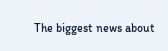The biggest news about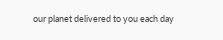our planet delivered to you each day